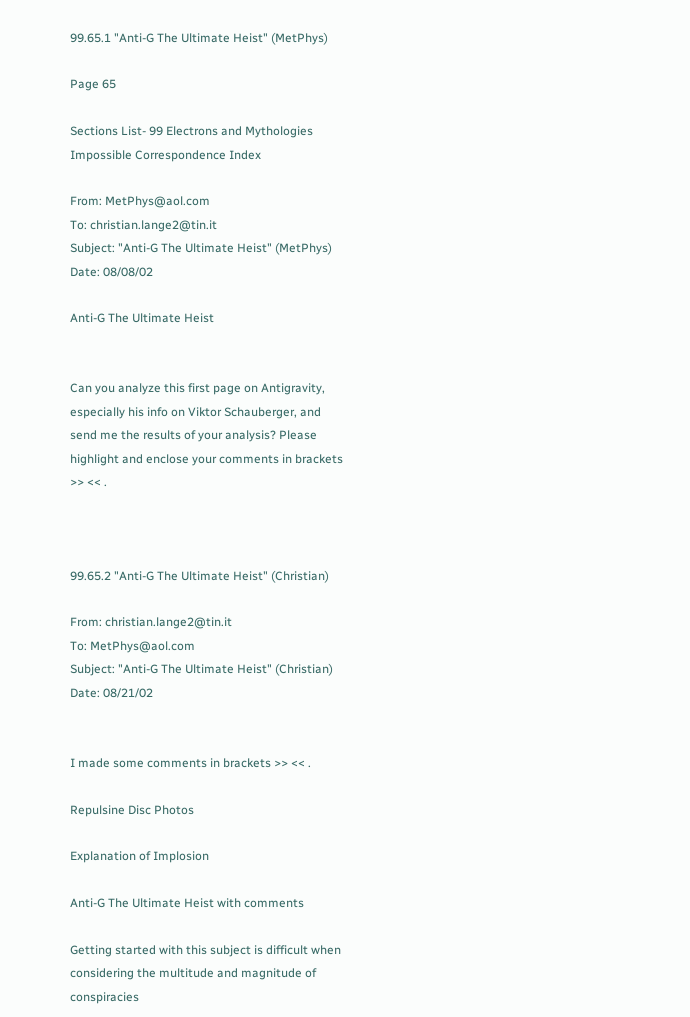99.65.1 "Anti-G The Ultimate Heist" (MetPhys)

Page 65

Sections List- 99 Electrons and Mythologies
Impossible Correspondence Index

From: MetPhys@aol.com
To: christian.lange2@tin.it
Subject: "Anti-G The Ultimate Heist" (MetPhys)
Date: 08/08/02

Anti-G The Ultimate Heist


Can you analyze this first page on Antigravity, especially his info on Viktor Schauberger, and send me the results of your analysis? Please highlight and enclose your comments in brackets >> << .



99.65.2 "Anti-G The Ultimate Heist" (Christian)

From: christian.lange2@tin.it
To: MetPhys@aol.com
Subject: "Anti-G The Ultimate Heist" (Christian)
Date: 08/21/02


I made some comments in brackets >> << .

Repulsine Disc Photos

Explanation of Implosion

Anti-G The Ultimate Heist with comments

Getting started with this subject is difficult when considering the multitude and magnitude of conspiracies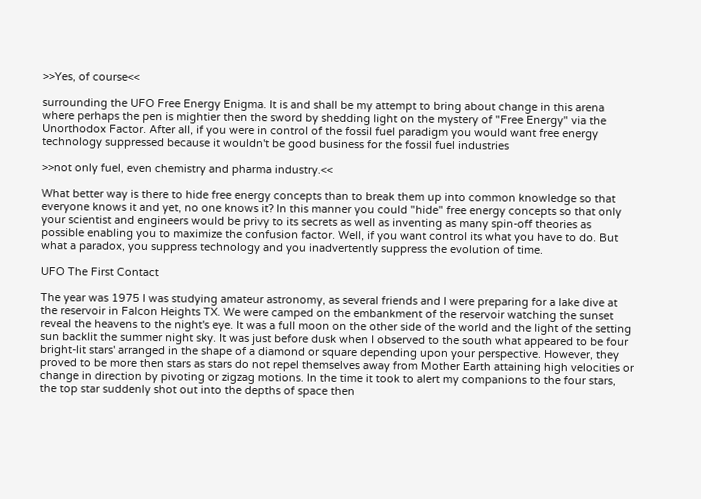>>Yes, of course<<

surrounding the UFO Free Energy Enigma. It is and shall be my attempt to bring about change in this arena where perhaps the pen is mightier then the sword by shedding light on the mystery of "Free Energy" via the Unorthodox Factor. After all, if you were in control of the fossil fuel paradigm you would want free energy technology suppressed because it wouldn't be good business for the fossil fuel industries

>>not only fuel, even chemistry and pharma industry.<<

What better way is there to hide free energy concepts than to break them up into common knowledge so that everyone knows it and yet, no one knows it? In this manner you could "hide" free energy concepts so that only your scientist and engineers would be privy to its secrets as well as inventing as many spin-off theories as possible enabling you to maximize the confusion factor. Well, if you want control its what you have to do. But what a paradox, you suppress technology and you inadvertently suppress the evolution of time.

UFO The First Contact

The year was 1975 I was studying amateur astronomy, as several friends and I were preparing for a lake dive at the reservoir in Falcon Heights TX. We were camped on the embankment of the reservoir watching the sunset reveal the heavens to the night's eye. It was a full moon on the other side of the world and the light of the setting sun backlit the summer night sky. It was just before dusk when I observed to the south what appeared to be four bright-lit stars' arranged in the shape of a diamond or square depending upon your perspective. However, they proved to be more then stars as stars do not repel themselves away from Mother Earth attaining high velocities or change in direction by pivoting or zigzag motions. In the time it took to alert my companions to the four stars, the top star suddenly shot out into the depths of space then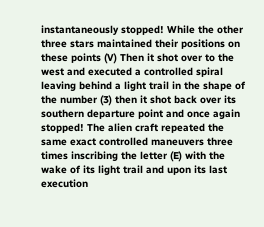instantaneously stopped! While the other three stars maintained their positions on these points (V) Then it shot over to the west and executed a controlled spiral leaving behind a light trail in the shape of the number (3) then it shot back over its southern departure point and once again stopped! The alien craft repeated the same exact controlled maneuvers three times inscribing the letter (E) with the wake of its light trail and upon its last execution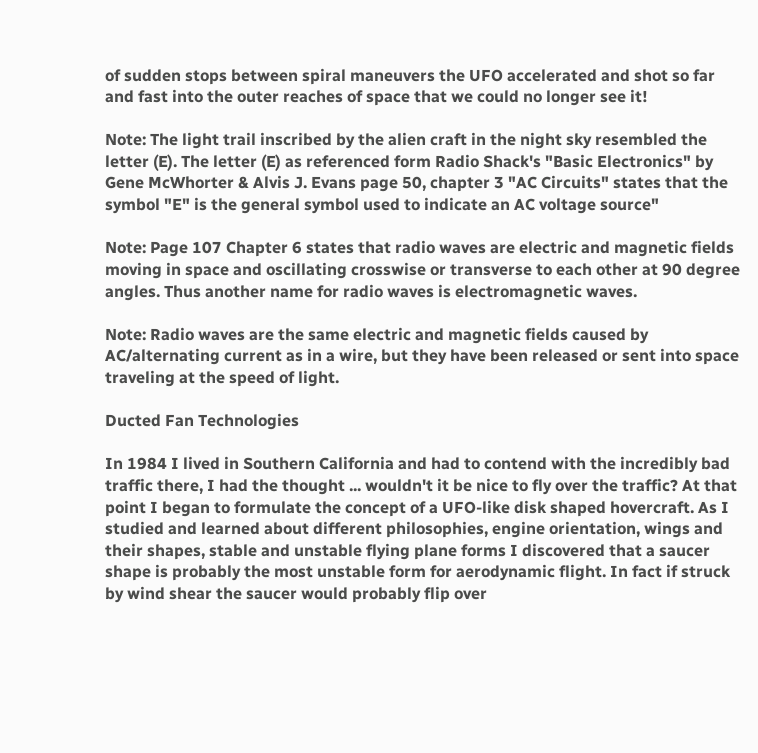of sudden stops between spiral maneuvers the UFO accelerated and shot so far and fast into the outer reaches of space that we could no longer see it!

Note: The light trail inscribed by the alien craft in the night sky resembled the letter (E). The letter (E) as referenced form Radio Shack's "Basic Electronics" by Gene McWhorter & Alvis J. Evans page 50, chapter 3 "AC Circuits" states that the symbol "E" is the general symbol used to indicate an AC voltage source"

Note: Page 107 Chapter 6 states that radio waves are electric and magnetic fields moving in space and oscillating crosswise or transverse to each other at 90 degree angles. Thus another name for radio waves is electromagnetic waves.

Note: Radio waves are the same electric and magnetic fields caused by AC/alternating current as in a wire, but they have been released or sent into space traveling at the speed of light.

Ducted Fan Technologies

In 1984 I lived in Southern California and had to contend with the incredibly bad traffic there, I had the thought ... wouldn't it be nice to fly over the traffic? At that point I began to formulate the concept of a UFO-like disk shaped hovercraft. As I studied and learned about different philosophies, engine orientation, wings and their shapes, stable and unstable flying plane forms I discovered that a saucer shape is probably the most unstable form for aerodynamic flight. In fact if struck by wind shear the saucer would probably flip over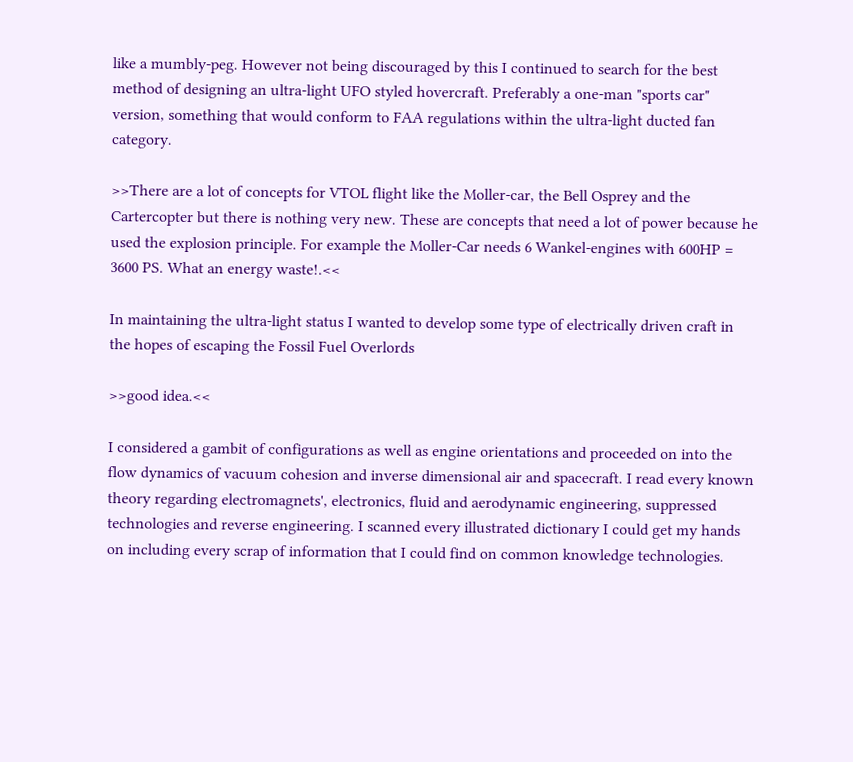like a mumbly-peg. However not being discouraged by this I continued to search for the best method of designing an ultra-light UFO styled hovercraft. Preferably a one-man "sports car" version, something that would conform to FAA regulations within the ultra-light ducted fan category.

>>There are a lot of concepts for VTOL flight like the Moller-car, the Bell Osprey and the Cartercopter but there is nothing very new. These are concepts that need a lot of power because he used the explosion principle. For example the Moller-Car needs 6 Wankel-engines with 600HP = 3600 PS. What an energy waste!.<<

In maintaining the ultra-light status I wanted to develop some type of electrically driven craft in the hopes of escaping the Fossil Fuel Overlords

>>good idea.<<

I considered a gambit of configurations as well as engine orientations and proceeded on into the flow dynamics of vacuum cohesion and inverse dimensional air and spacecraft. I read every known theory regarding electromagnets', electronics, fluid and aerodynamic engineering, suppressed technologies and reverse engineering. I scanned every illustrated dictionary I could get my hands on including every scrap of information that I could find on common knowledge technologies.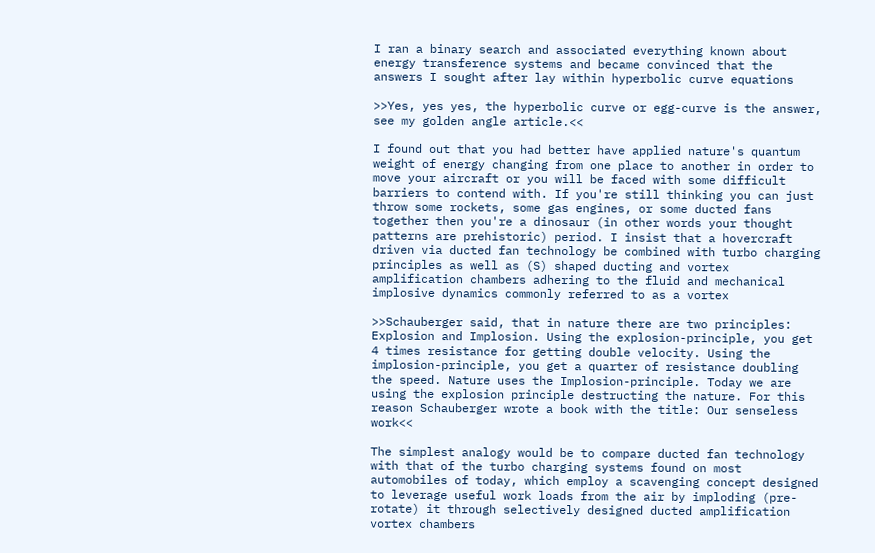I ran a binary search and associated everything known about energy transference systems and became convinced that the answers I sought after lay within hyperbolic curve equations

>>Yes, yes yes, the hyperbolic curve or egg-curve is the answer, see my golden angle article.<<

I found out that you had better have applied nature's quantum weight of energy changing from one place to another in order to move your aircraft or you will be faced with some difficult barriers to contend with. If you're still thinking you can just throw some rockets, some gas engines, or some ducted fans together then you're a dinosaur (in other words your thought patterns are prehistoric) period. I insist that a hovercraft driven via ducted fan technology be combined with turbo charging principles as well as (S) shaped ducting and vortex amplification chambers adhering to the fluid and mechanical implosive dynamics commonly referred to as a vortex

>>Schauberger said, that in nature there are two principles: Explosion and Implosion. Using the explosion-principle, you get 4 times resistance for getting double velocity. Using the implosion-principle, you get a quarter of resistance doubling the speed. Nature uses the Implosion-principle. Today we are using the explosion principle destructing the nature. For this reason Schauberger wrote a book with the title: Our senseless work<<

The simplest analogy would be to compare ducted fan technology with that of the turbo charging systems found on most automobiles of today, which employ a scavenging concept designed to leverage useful work loads from the air by imploding (pre-rotate) it through selectively designed ducted amplification vortex chambers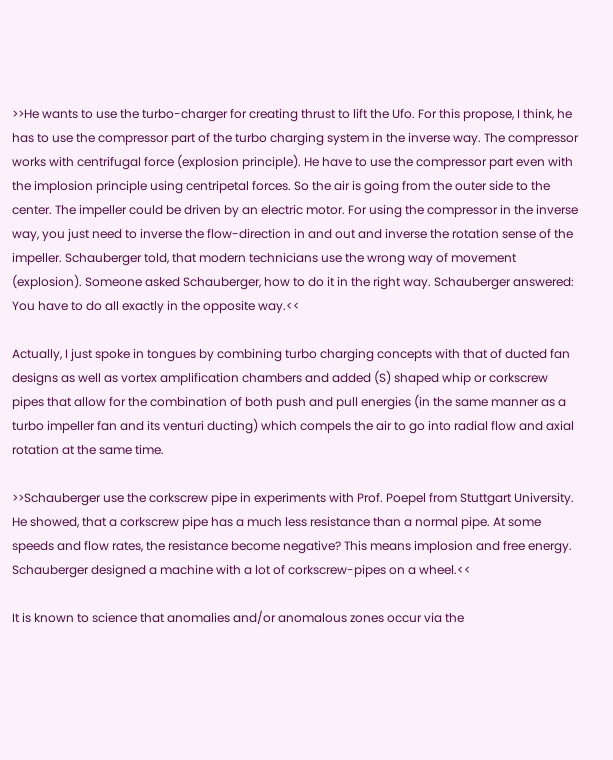>>He wants to use the turbo-charger for creating thrust to lift the Ufo. For this propose, I think, he has to use the compressor part of the turbo charging system in the inverse way. The compressor works with centrifugal force (explosion principle). He have to use the compressor part even with the implosion principle using centripetal forces. So the air is going from the outer side to the center. The impeller could be driven by an electric motor. For using the compressor in the inverse way, you just need to inverse the flow-direction in and out and inverse the rotation sense of the impeller. Schauberger told, that modern technicians use the wrong way of movement (explosion). Someone asked Schauberger, how to do it in the right way. Schauberger answered: You have to do all exactly in the opposite way.<<

Actually, I just spoke in tongues by combining turbo charging concepts with that of ducted fan designs as well as vortex amplification chambers and added (S) shaped whip or corkscrew pipes that allow for the combination of both push and pull energies (in the same manner as a turbo impeller fan and its venturi ducting) which compels the air to go into radial flow and axial rotation at the same time.

>>Schauberger use the corkscrew pipe in experiments with Prof. Poepel from Stuttgart University. He showed, that a corkscrew pipe has a much less resistance than a normal pipe. At some speeds and flow rates, the resistance become negative? This means implosion and free energy. Schauberger designed a machine with a lot of corkscrew-pipes on a wheel.<<

It is known to science that anomalies and/or anomalous zones occur via the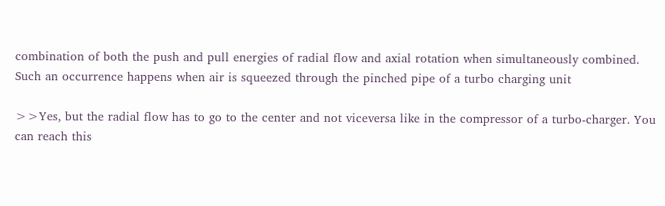combination of both the push and pull energies of radial flow and axial rotation when simultaneously combined. Such an occurrence happens when air is squeezed through the pinched pipe of a turbo charging unit

>>Yes, but the radial flow has to go to the center and not viceversa like in the compressor of a turbo-charger. You can reach this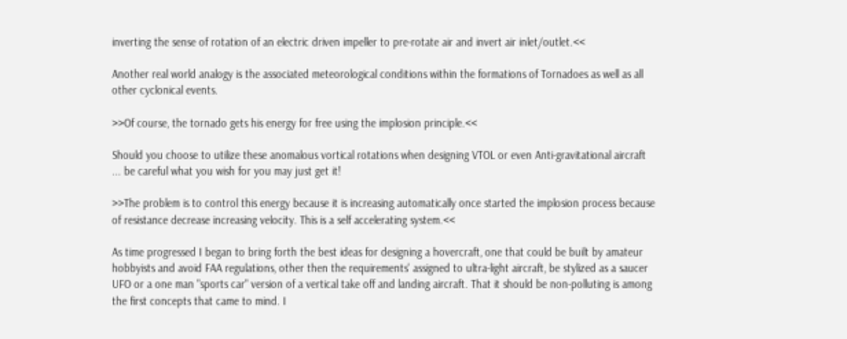inverting the sense of rotation of an electric driven impeller to pre-rotate air and invert air inlet/outlet.<<

Another real world analogy is the associated meteorological conditions within the formations of Tornadoes as well as all other cyclonical events.

>>Of course, the tornado gets his energy for free using the implosion principle.<<

Should you choose to utilize these anomalous vortical rotations when designing VTOL or even Anti-gravitational aircraft ... be careful what you wish for you may just get it!

>>The problem is to control this energy because it is increasing automatically once started the implosion process because of resistance decrease increasing velocity. This is a self accelerating system.<<

As time progressed I began to bring forth the best ideas for designing a hovercraft, one that could be built by amateur hobbyists and avoid FAA regulations, other then the requirements' assigned to ultra-light aircraft, be stylized as a saucer UFO or a one man "sports car" version of a vertical take off and landing aircraft. That it should be non-polluting is among the first concepts that came to mind. I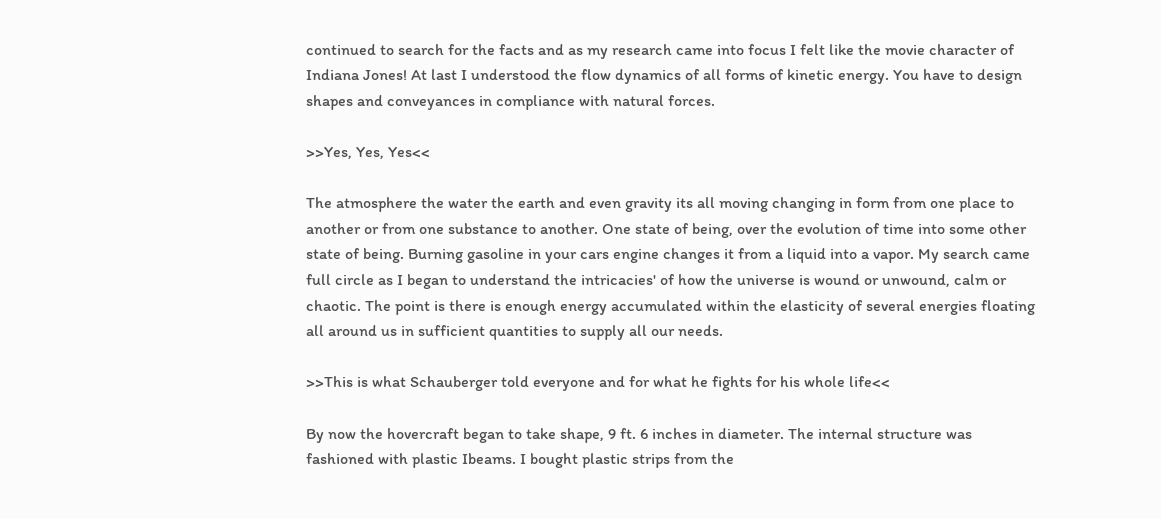continued to search for the facts and as my research came into focus I felt like the movie character of Indiana Jones! At last I understood the flow dynamics of all forms of kinetic energy. You have to design shapes and conveyances in compliance with natural forces.

>>Yes, Yes, Yes<<

The atmosphere the water the earth and even gravity its all moving changing in form from one place to another or from one substance to another. One state of being, over the evolution of time into some other state of being. Burning gasoline in your cars engine changes it from a liquid into a vapor. My search came full circle as I began to understand the intricacies' of how the universe is wound or unwound, calm or chaotic. The point is there is enough energy accumulated within the elasticity of several energies floating all around us in sufficient quantities to supply all our needs.

>>This is what Schauberger told everyone and for what he fights for his whole life<<

By now the hovercraft began to take shape, 9 ft. 6 inches in diameter. The internal structure was fashioned with plastic Ibeams. I bought plastic strips from the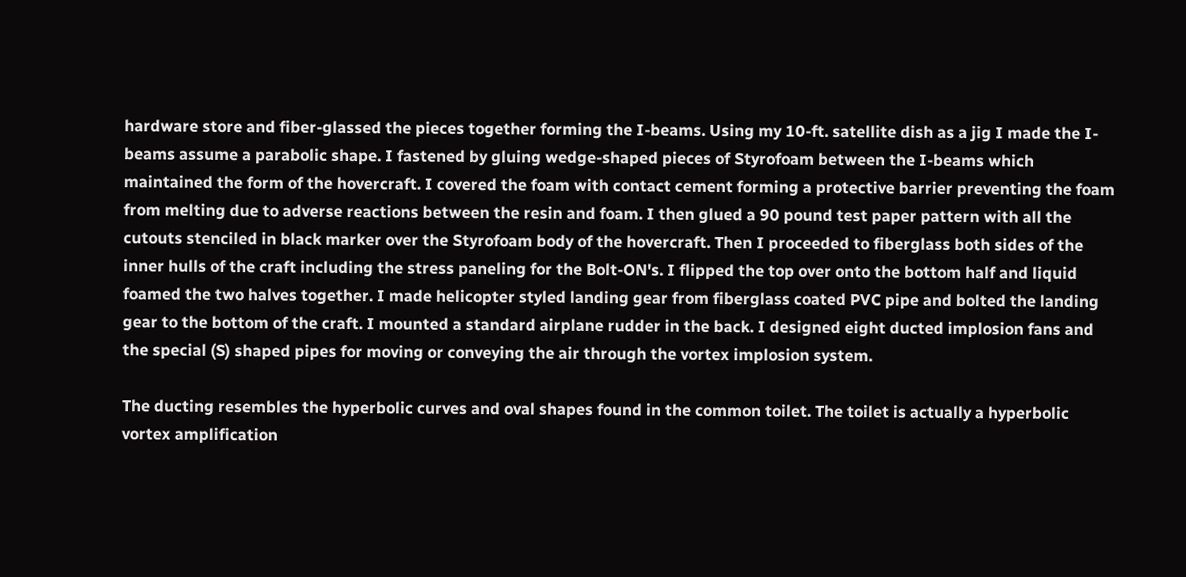hardware store and fiber-glassed the pieces together forming the I-beams. Using my 10-ft. satellite dish as a jig I made the I-beams assume a parabolic shape. I fastened by gluing wedge-shaped pieces of Styrofoam between the I-beams which maintained the form of the hovercraft. I covered the foam with contact cement forming a protective barrier preventing the foam from melting due to adverse reactions between the resin and foam. I then glued a 90 pound test paper pattern with all the cutouts stenciled in black marker over the Styrofoam body of the hovercraft. Then I proceeded to fiberglass both sides of the inner hulls of the craft including the stress paneling for the Bolt-ON's. I flipped the top over onto the bottom half and liquid foamed the two halves together. I made helicopter styled landing gear from fiberglass coated PVC pipe and bolted the landing gear to the bottom of the craft. I mounted a standard airplane rudder in the back. I designed eight ducted implosion fans and the special (S) shaped pipes for moving or conveying the air through the vortex implosion system.

The ducting resembles the hyperbolic curves and oval shapes found in the common toilet. The toilet is actually a hyperbolic vortex amplification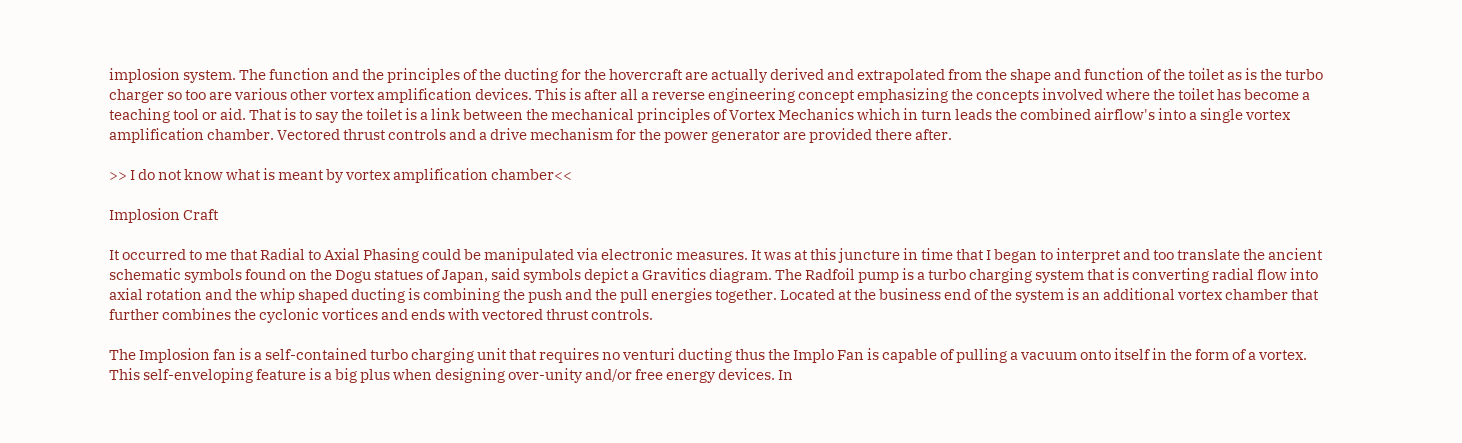implosion system. The function and the principles of the ducting for the hovercraft are actually derived and extrapolated from the shape and function of the toilet as is the turbo charger so too are various other vortex amplification devices. This is after all a reverse engineering concept emphasizing the concepts involved where the toilet has become a teaching tool or aid. That is to say the toilet is a link between the mechanical principles of Vortex Mechanics which in turn leads the combined airflow's into a single vortex amplification chamber. Vectored thrust controls and a drive mechanism for the power generator are provided there after.

>> I do not know what is meant by vortex amplification chamber<<

Implosion Craft

It occurred to me that Radial to Axial Phasing could be manipulated via electronic measures. It was at this juncture in time that I began to interpret and too translate the ancient schematic symbols found on the Dogu statues of Japan, said symbols depict a Gravitics diagram. The Radfoil pump is a turbo charging system that is converting radial flow into axial rotation and the whip shaped ducting is combining the push and the pull energies together. Located at the business end of the system is an additional vortex chamber that further combines the cyclonic vortices and ends with vectored thrust controls.

The Implosion fan is a self-contained turbo charging unit that requires no venturi ducting thus the Implo Fan is capable of pulling a vacuum onto itself in the form of a vortex. This self-enveloping feature is a big plus when designing over-unity and/or free energy devices. In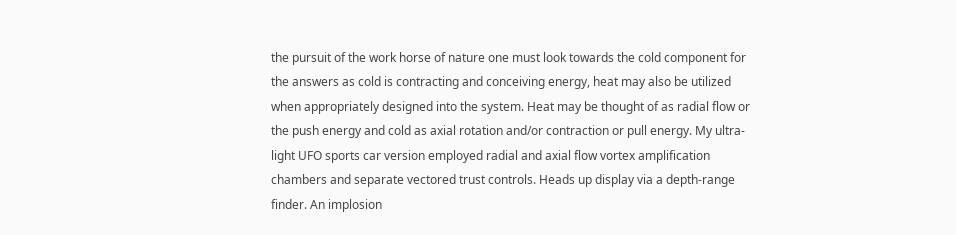the pursuit of the work horse of nature one must look towards the cold component for the answers as cold is contracting and conceiving energy, heat may also be utilized when appropriately designed into the system. Heat may be thought of as radial flow or the push energy and cold as axial rotation and/or contraction or pull energy. My ultra-light UFO sports car version employed radial and axial flow vortex amplification chambers and separate vectored trust controls. Heads up display via a depth-range finder. An implosion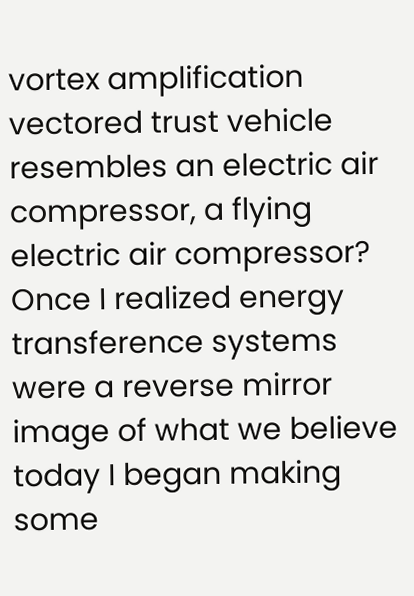vortex amplification vectored trust vehicle resembles an electric air compressor, a flying electric air compressor? Once I realized energy transference systems were a reverse mirror image of what we believe today I began making some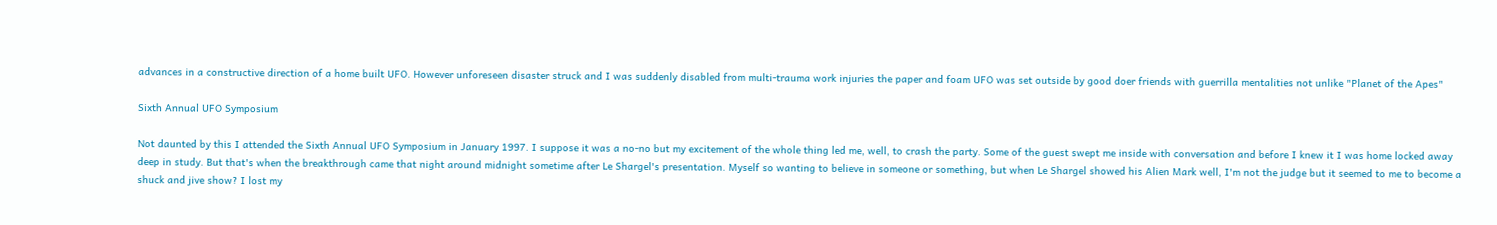advances in a constructive direction of a home built UFO. However unforeseen disaster struck and I was suddenly disabled from multi-trauma work injuries the paper and foam UFO was set outside by good doer friends with guerrilla mentalities not unlike "Planet of the Apes"

Sixth Annual UFO Symposium

Not daunted by this I attended the Sixth Annual UFO Symposium in January 1997. I suppose it was a no-no but my excitement of the whole thing led me, well, to crash the party. Some of the guest swept me inside with conversation and before I knew it I was home locked away deep in study. But that's when the breakthrough came that night around midnight sometime after Le Shargel's presentation. Myself so wanting to believe in someone or something, but when Le Shargel showed his Alien Mark well, I'm not the judge but it seemed to me to become a shuck and jive show? I lost my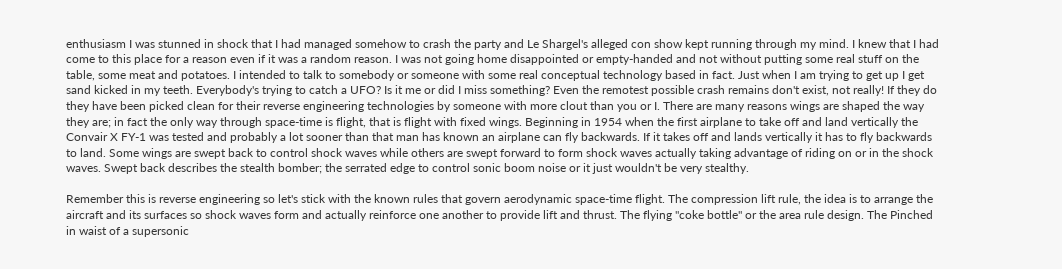enthusiasm I was stunned in shock that I had managed somehow to crash the party and Le Shargel's alleged con show kept running through my mind. I knew that I had come to this place for a reason even if it was a random reason. I was not going home disappointed or empty-handed and not without putting some real stuff on the table, some meat and potatoes. I intended to talk to somebody or someone with some real conceptual technology based in fact. Just when I am trying to get up I get sand kicked in my teeth. Everybody's trying to catch a UFO? Is it me or did I miss something? Even the remotest possible crash remains don't exist, not really! If they do they have been picked clean for their reverse engineering technologies by someone with more clout than you or I. There are many reasons wings are shaped the way they are; in fact the only way through space-time is flight, that is flight with fixed wings. Beginning in 1954 when the first airplane to take off and land vertically the Convair X FY-1 was tested and probably a lot sooner than that man has known an airplane can fly backwards. If it takes off and lands vertically it has to fly backwards to land. Some wings are swept back to control shock waves while others are swept forward to form shock waves actually taking advantage of riding on or in the shock waves. Swept back describes the stealth bomber; the serrated edge to control sonic boom noise or it just wouldn't be very stealthy.

Remember this is reverse engineering so let's stick with the known rules that govern aerodynamic space-time flight. The compression lift rule, the idea is to arrange the aircraft and its surfaces so shock waves form and actually reinforce one another to provide lift and thrust. The flying "coke bottle" or the area rule design. The Pinched in waist of a supersonic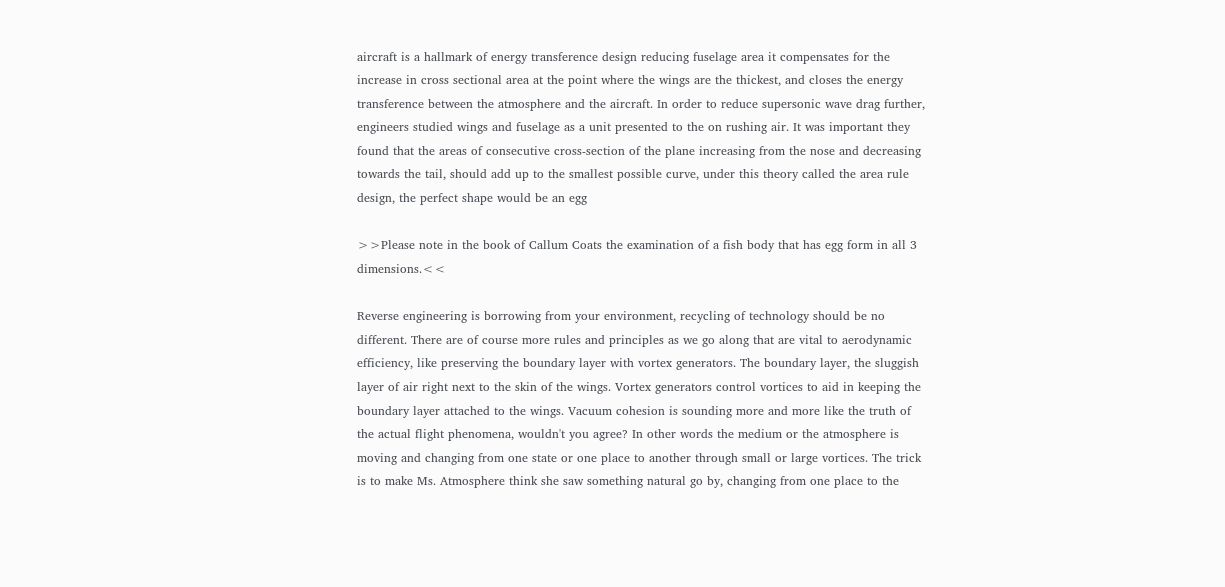aircraft is a hallmark of energy transference design reducing fuselage area it compensates for the increase in cross sectional area at the point where the wings are the thickest, and closes the energy transference between the atmosphere and the aircraft. In order to reduce supersonic wave drag further, engineers studied wings and fuselage as a unit presented to the on rushing air. It was important they found that the areas of consecutive cross-section of the plane increasing from the nose and decreasing towards the tail, should add up to the smallest possible curve, under this theory called the area rule design, the perfect shape would be an egg

>>Please note in the book of Callum Coats the examination of a fish body that has egg form in all 3 dimensions.<<

Reverse engineering is borrowing from your environment, recycling of technology should be no different. There are of course more rules and principles as we go along that are vital to aerodynamic efficiency, like preserving the boundary layer with vortex generators. The boundary layer, the sluggish layer of air right next to the skin of the wings. Vortex generators control vortices to aid in keeping the boundary layer attached to the wings. Vacuum cohesion is sounding more and more like the truth of the actual flight phenomena, wouldn't you agree? In other words the medium or the atmosphere is moving and changing from one state or one place to another through small or large vortices. The trick is to make Ms. Atmosphere think she saw something natural go by, changing from one place to the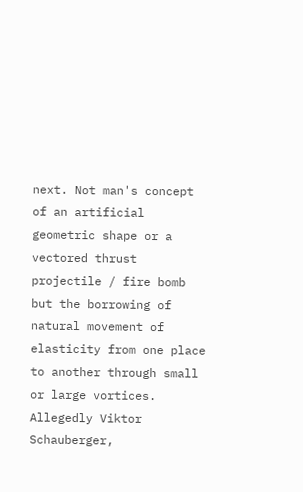next. Not man's concept of an artificial geometric shape or a vectored thrust projectile / fire bomb but the borrowing of natural movement of elasticity from one place to another through small or large vortices. Allegedly Viktor Schauberger,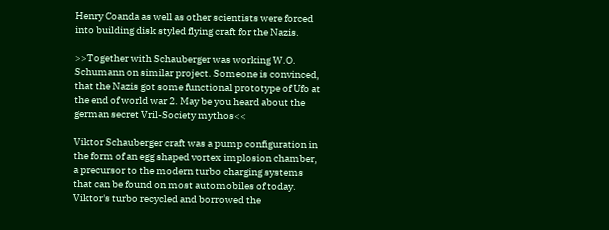Henry Coanda as well as other scientists were forced into building disk styled flying craft for the Nazis.

>>Together with Schauberger was working W.O. Schumann on similar project. Someone is convinced, that the Nazis got some functional prototype of Ufo at the end of world war 2. May be you heard about the german secret Vril-Society mythos<<

Viktor Schauberger craft was a pump configuration in the form of an egg shaped vortex implosion chamber, a precursor to the modern turbo charging systems that can be found on most automobiles of today. Viktor's turbo recycled and borrowed the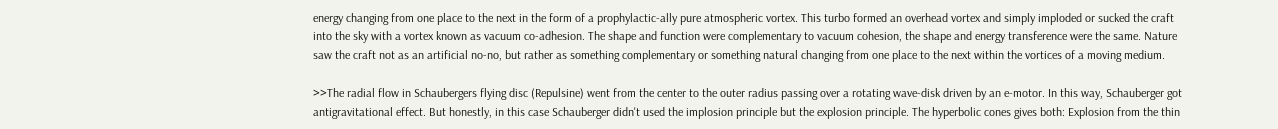energy changing from one place to the next in the form of a prophylactic-ally pure atmospheric vortex. This turbo formed an overhead vortex and simply imploded or sucked the craft into the sky with a vortex known as vacuum co-adhesion. The shape and function were complementary to vacuum cohesion, the shape and energy transference were the same. Nature saw the craft not as an artificial no-no, but rather as something complementary or something natural changing from one place to the next within the vortices of a moving medium.

>>The radial flow in Schaubergers flying disc (Repulsine) went from the center to the outer radius passing over a rotating wave-disk driven by an e-motor. In this way, Schauberger got antigravitational effect. But honestly, in this case Schauberger didn't used the implosion principle but the explosion principle. The hyperbolic cones gives both: Explosion from the thin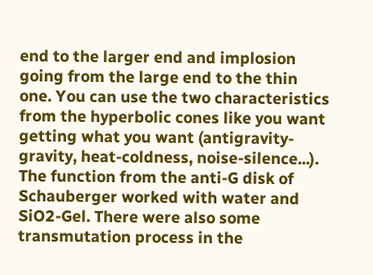end to the larger end and implosion going from the large end to the thin one. You can use the two characteristics from the hyperbolic cones like you want getting what you want (antigravity-gravity, heat-coldness, noise-silence...). The function from the anti-G disk of Schauberger worked with water and SiO2-Gel. There were also some transmutation process in the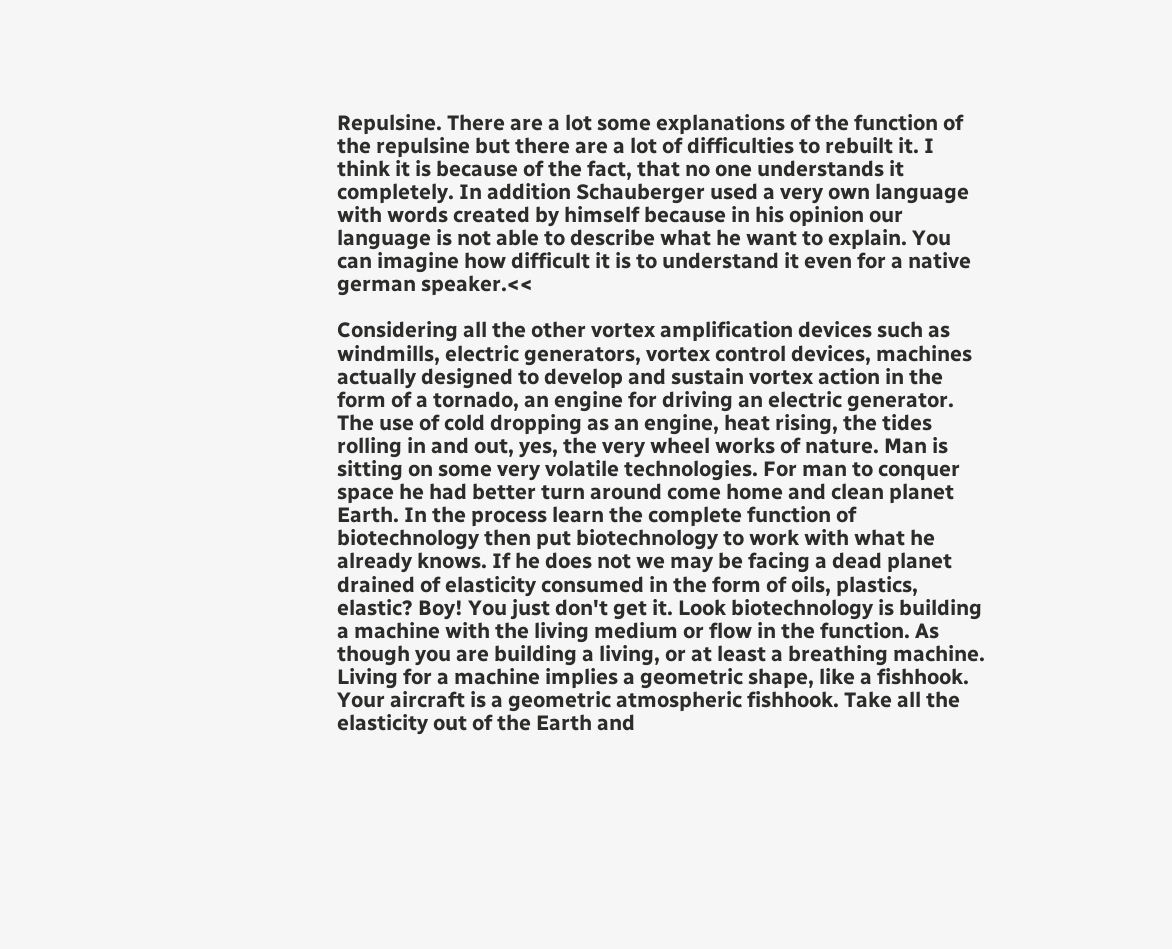Repulsine. There are a lot some explanations of the function of the repulsine but there are a lot of difficulties to rebuilt it. I think it is because of the fact, that no one understands it completely. In addition Schauberger used a very own language with words created by himself because in his opinion our language is not able to describe what he want to explain. You can imagine how difficult it is to understand it even for a native german speaker.<<

Considering all the other vortex amplification devices such as windmills, electric generators, vortex control devices, machines actually designed to develop and sustain vortex action in the form of a tornado, an engine for driving an electric generator. The use of cold dropping as an engine, heat rising, the tides rolling in and out, yes, the very wheel works of nature. Man is sitting on some very volatile technologies. For man to conquer space he had better turn around come home and clean planet Earth. In the process learn the complete function of biotechnology then put biotechnology to work with what he already knows. If he does not we may be facing a dead planet drained of elasticity consumed in the form of oils, plastics, elastic? Boy! You just don't get it. Look biotechnology is building a machine with the living medium or flow in the function. As though you are building a living, or at least a breathing machine. Living for a machine implies a geometric shape, like a fishhook. Your aircraft is a geometric atmospheric fishhook. Take all the elasticity out of the Earth and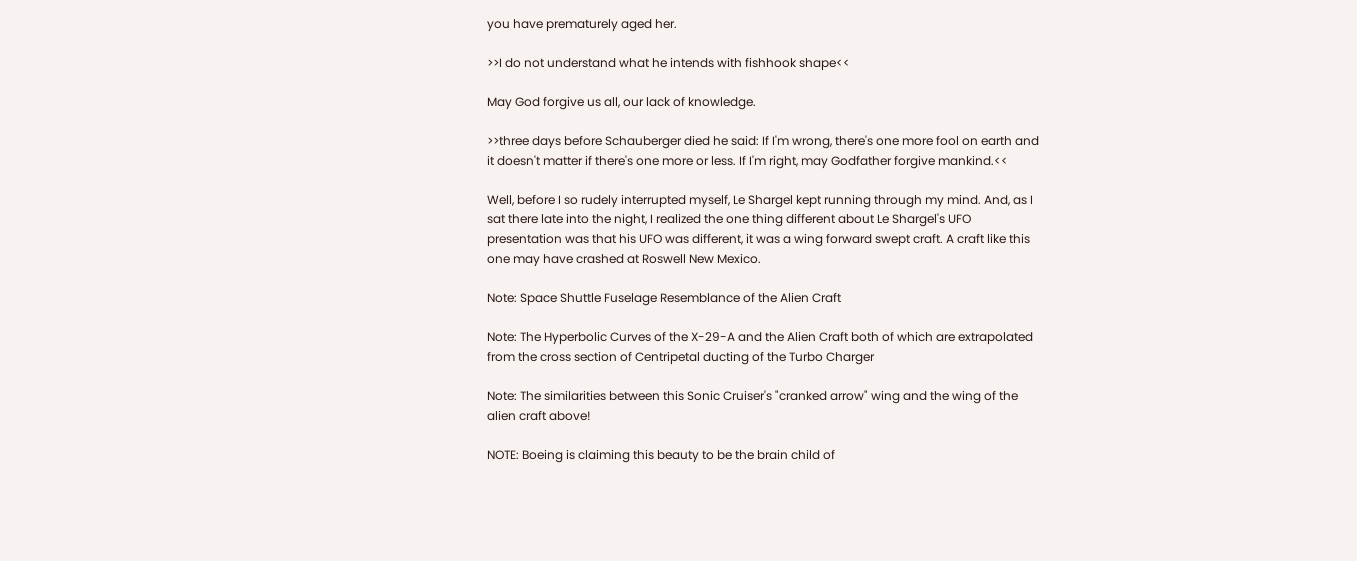you have prematurely aged her.

>>I do not understand what he intends with fishhook shape<<

May God forgive us all, our lack of knowledge.

>>three days before Schauberger died he said: If I'm wrong, there's one more fool on earth and it doesn't matter if there's one more or less. If I'm right, may Godfather forgive mankind.<<

Well, before I so rudely interrupted myself, Le Shargel kept running through my mind. And, as I sat there late into the night, I realized the one thing different about Le Shargel's UFO presentation was that his UFO was different, it was a wing forward swept craft. A craft like this one may have crashed at Roswell New Mexico.

Note: Space Shuttle Fuselage Resemblance of the Alien Craft

Note: The Hyperbolic Curves of the X-29-A and the Alien Craft both of which are extrapolated from the cross section of Centripetal ducting of the Turbo Charger

Note: The similarities between this Sonic Cruiser's "cranked arrow" wing and the wing of the alien craft above!

NOTE: Boeing is claiming this beauty to be the brain child of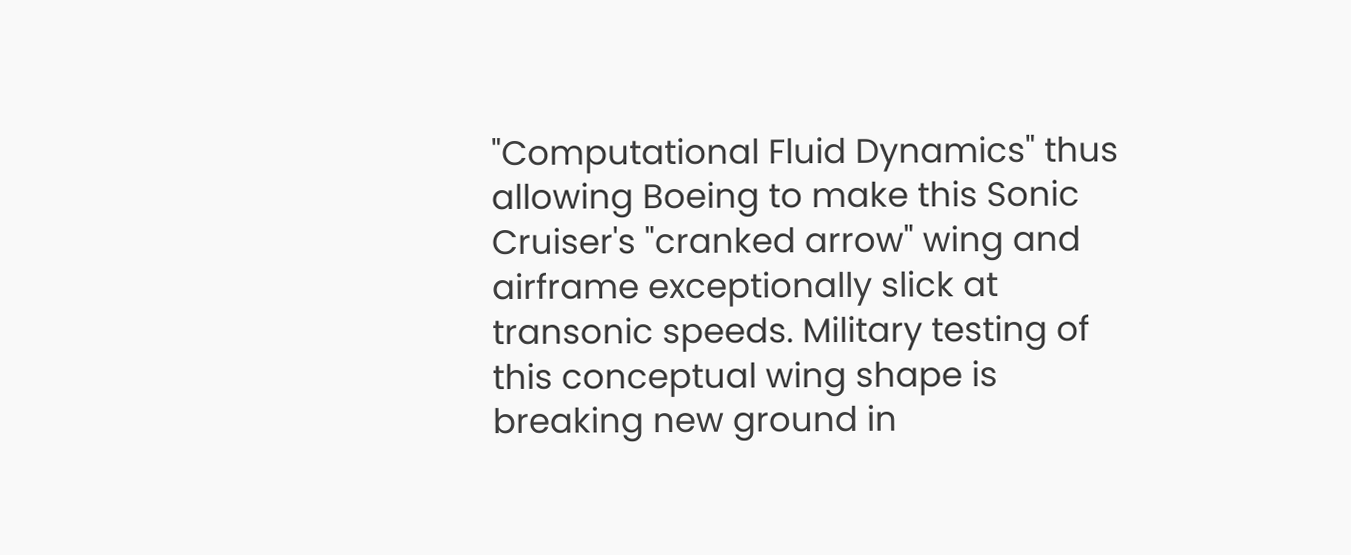"Computational Fluid Dynamics" thus allowing Boeing to make this Sonic Cruiser's "cranked arrow" wing and airframe exceptionally slick at transonic speeds. Military testing of this conceptual wing shape is breaking new ground in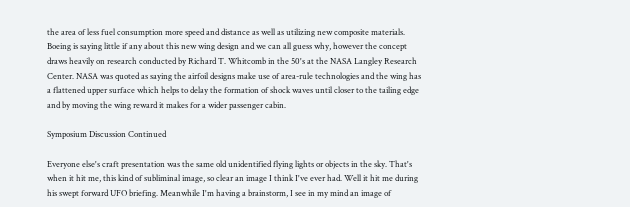the area of less fuel consumption more speed and distance as well as utilizing new composite materials. Boeing is saying little if any about this new wing design and we can all guess why, however the concept draws heavily on research conducted by Richard T. Whitcomb in the 50's at the NASA Langley Research Center. NASA was quoted as saying the airfoil designs make use of area-rule technologies and the wing has a flattened upper surface which helps to delay the formation of shock waves until closer to the tailing edge and by moving the wing reward it makes for a wider passenger cabin.

Symposium Discussion Continued

Everyone else's craft presentation was the same old unidentified flying lights or objects in the sky. That's when it hit me, this kind of subliminal image, so clear an image I think I've ever had. Well it hit me during his swept forward UFO briefing. Meanwhile I'm having a brainstorm, I see in my mind an image of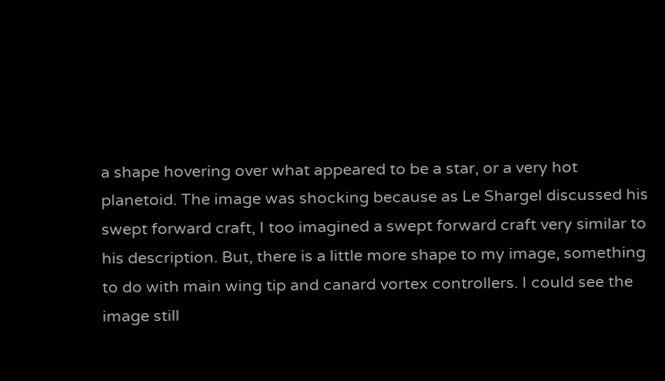a shape hovering over what appeared to be a star, or a very hot planetoid. The image was shocking because as Le Shargel discussed his swept forward craft, I too imagined a swept forward craft very similar to his description. But, there is a little more shape to my image, something to do with main wing tip and canard vortex controllers. I could see the image still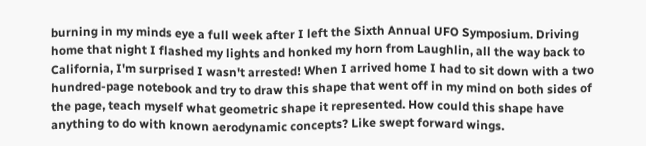burning in my minds eye a full week after I left the Sixth Annual UFO Symposium. Driving home that night I flashed my lights and honked my horn from Laughlin, all the way back to California, I'm surprised I wasn't arrested! When I arrived home I had to sit down with a two hundred-page notebook and try to draw this shape that went off in my mind on both sides of the page, teach myself what geometric shape it represented. How could this shape have anything to do with known aerodynamic concepts? Like swept forward wings.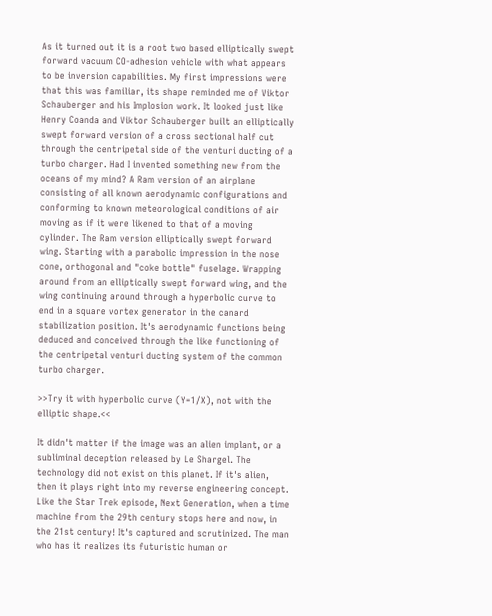As it turned out it is a root two based elliptically swept forward vacuum CO-adhesion vehicle with what appears to be inversion capabilities. My first impressions were that this was familiar, its shape reminded me of Viktor Schauberger and his Implosion work. It looked just like Henry Coanda and Viktor Schauberger built an elliptically swept forward version of a cross sectional half cut through the centripetal side of the venturi ducting of a turbo charger. Had I invented something new from the oceans of my mind? A Ram version of an airplane consisting of all known aerodynamic configurations and conforming to known meteorological conditions of air moving as if it were likened to that of a moving cylinder. The Ram version elliptically swept forward wing. Starting with a parabolic impression in the nose cone, orthogonal and "coke bottle" fuselage. Wrapping around from an elliptically swept forward wing, and the wing continuing around through a hyperbolic curve to end in a square vortex generator in the canard stabilization position. It's aerodynamic functions being deduced and conceived through the like functioning of the centripetal venturi ducting system of the common turbo charger.

>>Try it with hyperbolic curve (Y=1/X), not with the elliptic shape.<<

It didn't matter if the image was an alien implant, or a subliminal deception released by Le Shargel. The technology did not exist on this planet. If it's alien, then it plays right into my reverse engineering concept. Like the Star Trek episode, Next Generation, when a time machine from the 29th century stops here and now, in the 21st century! It's captured and scrutinized. The man who has it realizes its futuristic human or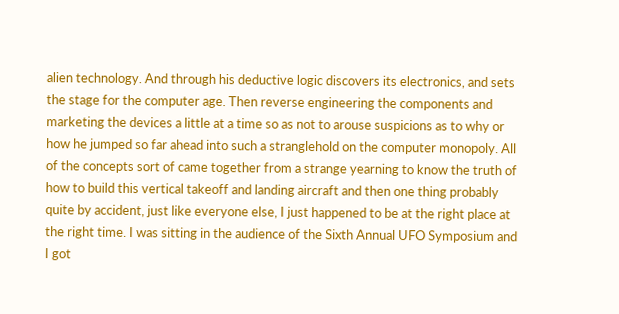alien technology. And through his deductive logic discovers its electronics, and sets the stage for the computer age. Then reverse engineering the components and marketing the devices a little at a time so as not to arouse suspicions as to why or how he jumped so far ahead into such a stranglehold on the computer monopoly. All of the concepts sort of came together from a strange yearning to know the truth of how to build this vertical takeoff and landing aircraft and then one thing probably quite by accident, just like everyone else, I just happened to be at the right place at the right time. I was sitting in the audience of the Sixth Annual UFO Symposium and I got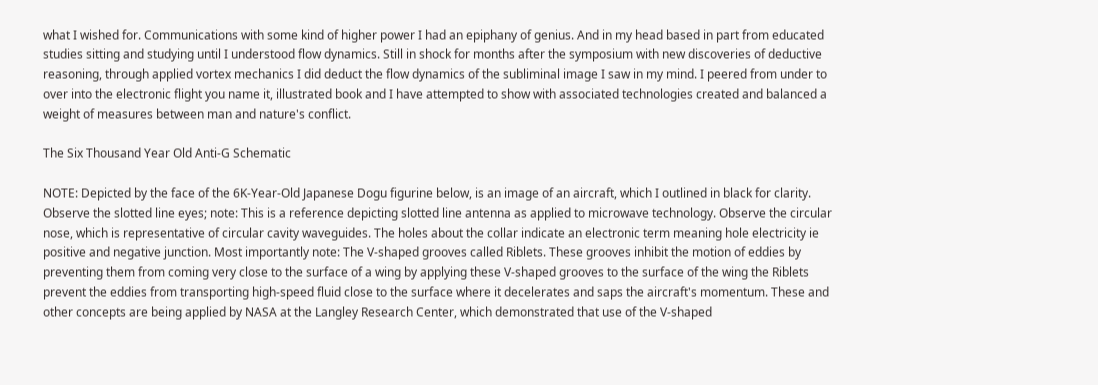what I wished for. Communications with some kind of higher power I had an epiphany of genius. And in my head based in part from educated studies sitting and studying until I understood flow dynamics. Still in shock for months after the symposium with new discoveries of deductive reasoning, through applied vortex mechanics I did deduct the flow dynamics of the subliminal image I saw in my mind. I peered from under to over into the electronic flight you name it, illustrated book and I have attempted to show with associated technologies created and balanced a weight of measures between man and nature's conflict.

The Six Thousand Year Old Anti-G Schematic

NOTE: Depicted by the face of the 6K-Year-Old Japanese Dogu figurine below, is an image of an aircraft, which I outlined in black for clarity. Observe the slotted line eyes; note: This is a reference depicting slotted line antenna as applied to microwave technology. Observe the circular nose, which is representative of circular cavity waveguides. The holes about the collar indicate an electronic term meaning hole electricity ie positive and negative junction. Most importantly note: The V-shaped grooves called Riblets. These grooves inhibit the motion of eddies by preventing them from coming very close to the surface of a wing by applying these V-shaped grooves to the surface of the wing the Riblets prevent the eddies from transporting high-speed fluid close to the surface where it decelerates and saps the aircraft's momentum. These and other concepts are being applied by NASA at the Langley Research Center, which demonstrated that use of the V-shaped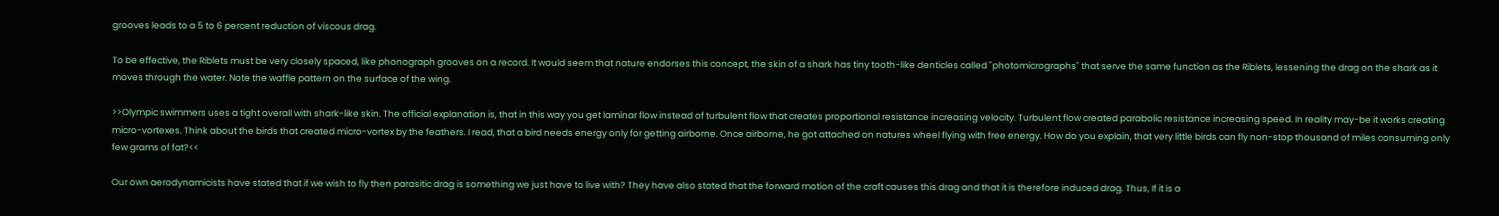grooves leads to a 5 to 6 percent reduction of viscous drag.

To be effective, the Riblets must be very closely spaced, like phonograph grooves on a record. It would seem that nature endorses this concept, the skin of a shark has tiny tooth-like denticles called "photomicrographs" that serve the same function as the Riblets, lessening the drag on the shark as it moves through the water. Note the waffle pattern on the surface of the wing.

>>Olympic swimmers uses a tight overall with shark-like skin. The official explanation is, that in this way you get laminar flow instead of turbulent flow that creates proportional resistance increasing velocity. Turbulent flow created parabolic resistance increasing speed. In reality may-be it works creating micro-vortexes. Think about the birds that created micro-vortex by the feathers. I read, that a bird needs energy only for getting airborne. Once airborne, he got attached on natures wheel flying with free energy. How do you explain, that very little birds can fly non-stop thousand of miles consuming only few grams of fat?<<

Our own aerodynamicists have stated that if we wish to fly then parasitic drag is something we just have to live with? They have also stated that the forward motion of the craft causes this drag and that it is therefore induced drag. Thus, If it is a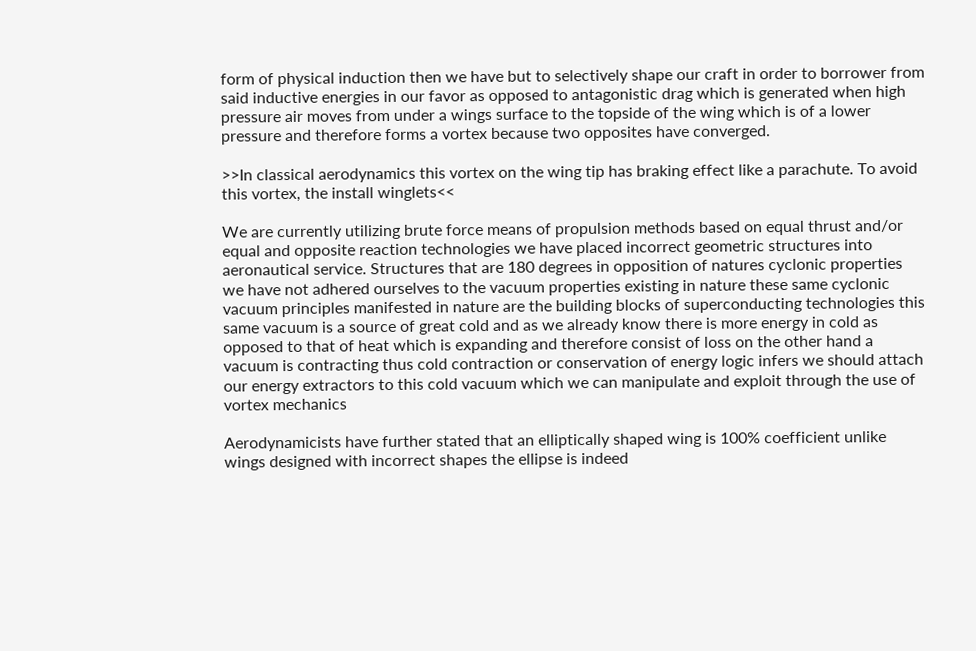form of physical induction then we have but to selectively shape our craft in order to borrower from said inductive energies in our favor as opposed to antagonistic drag which is generated when high pressure air moves from under a wings surface to the topside of the wing which is of a lower pressure and therefore forms a vortex because two opposites have converged.

>>In classical aerodynamics this vortex on the wing tip has braking effect like a parachute. To avoid this vortex, the install winglets<<

We are currently utilizing brute force means of propulsion methods based on equal thrust and/or equal and opposite reaction technologies we have placed incorrect geometric structures into aeronautical service. Structures that are 180 degrees in opposition of natures cyclonic properties we have not adhered ourselves to the vacuum properties existing in nature these same cyclonic vacuum principles manifested in nature are the building blocks of superconducting technologies this same vacuum is a source of great cold and as we already know there is more energy in cold as opposed to that of heat which is expanding and therefore consist of loss on the other hand a vacuum is contracting thus cold contraction or conservation of energy logic infers we should attach our energy extractors to this cold vacuum which we can manipulate and exploit through the use of vortex mechanics

Aerodynamicists have further stated that an elliptically shaped wing is 100% coefficient unlike wings designed with incorrect shapes the ellipse is indeed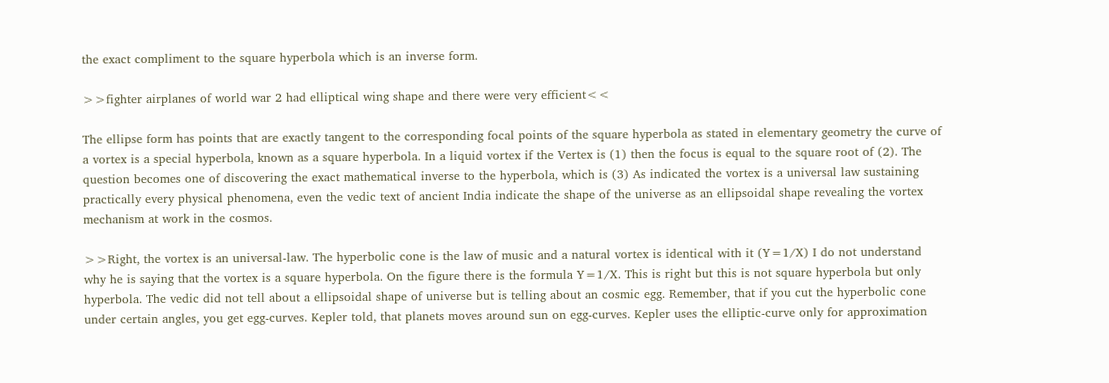the exact compliment to the square hyperbola which is an inverse form.

>>fighter airplanes of world war 2 had elliptical wing shape and there were very efficient<<

The ellipse form has points that are exactly tangent to the corresponding focal points of the square hyperbola as stated in elementary geometry the curve of a vortex is a special hyperbola, known as a square hyperbola. In a liquid vortex if the Vertex is (1) then the focus is equal to the square root of (2). The question becomes one of discovering the exact mathematical inverse to the hyperbola, which is (3) As indicated the vortex is a universal law sustaining practically every physical phenomena, even the vedic text of ancient India indicate the shape of the universe as an ellipsoidal shape revealing the vortex mechanism at work in the cosmos.

>>Right, the vortex is an universal-law. The hyperbolic cone is the law of music and a natural vortex is identical with it (Y=1/X) I do not understand why he is saying that the vortex is a square hyperbola. On the figure there is the formula Y=1/X. This is right but this is not square hyperbola but only hyperbola. The vedic did not tell about a ellipsoidal shape of universe but is telling about an cosmic egg. Remember, that if you cut the hyperbolic cone under certain angles, you get egg-curves. Kepler told, that planets moves around sun on egg-curves. Kepler uses the elliptic-curve only for approximation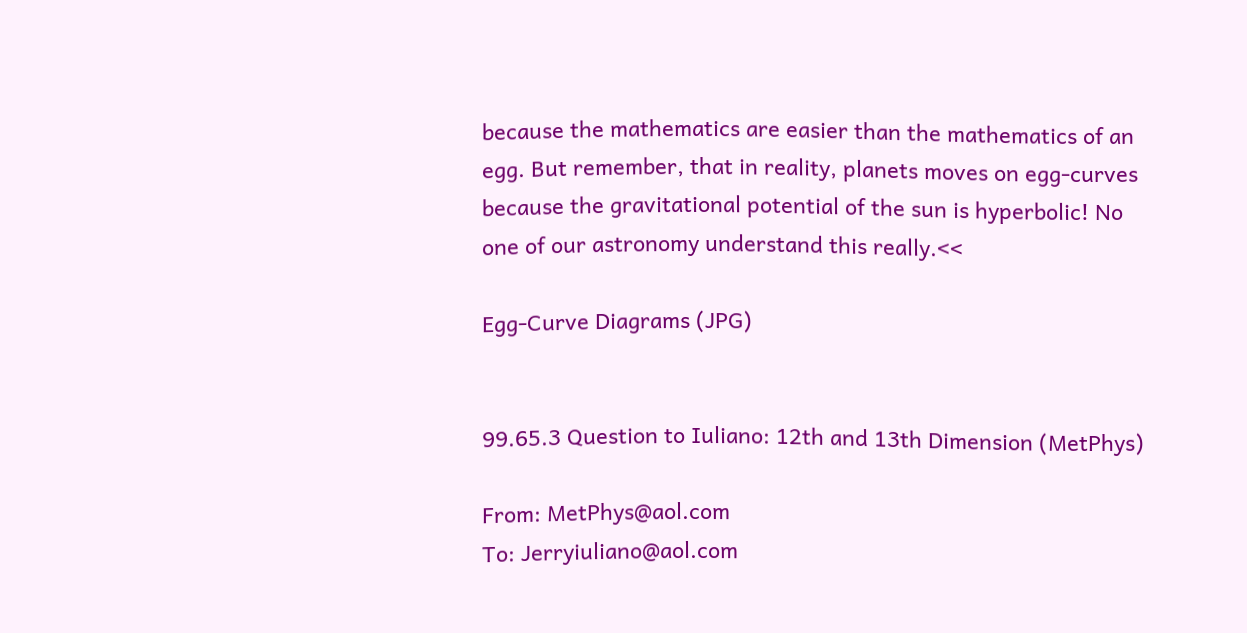because the mathematics are easier than the mathematics of an egg. But remember, that in reality, planets moves on egg-curves because the gravitational potential of the sun is hyperbolic! No one of our astronomy understand this really.<<

Egg-Curve Diagrams (JPG)


99.65.3 Question to Iuliano: 12th and 13th Dimension (MetPhys)

From: MetPhys@aol.com
To: Jerryiuliano@aol.com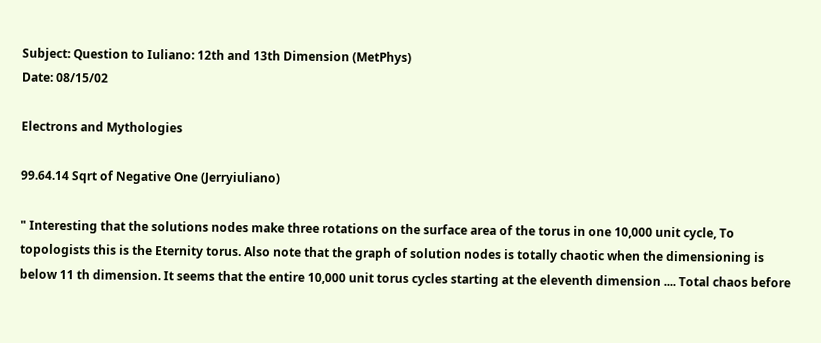Subject: Question to Iuliano: 12th and 13th Dimension (MetPhys)
Date: 08/15/02

Electrons and Mythologies

99.64.14 Sqrt of Negative One (Jerryiuliano)

" Interesting that the solutions nodes make three rotations on the surface area of the torus in one 10,000 unit cycle, To topologists this is the Eternity torus. Also note that the graph of solution nodes is totally chaotic when the dimensioning is below 11 th dimension. It seems that the entire 10,000 unit torus cycles starting at the eleventh dimension .... Total chaos before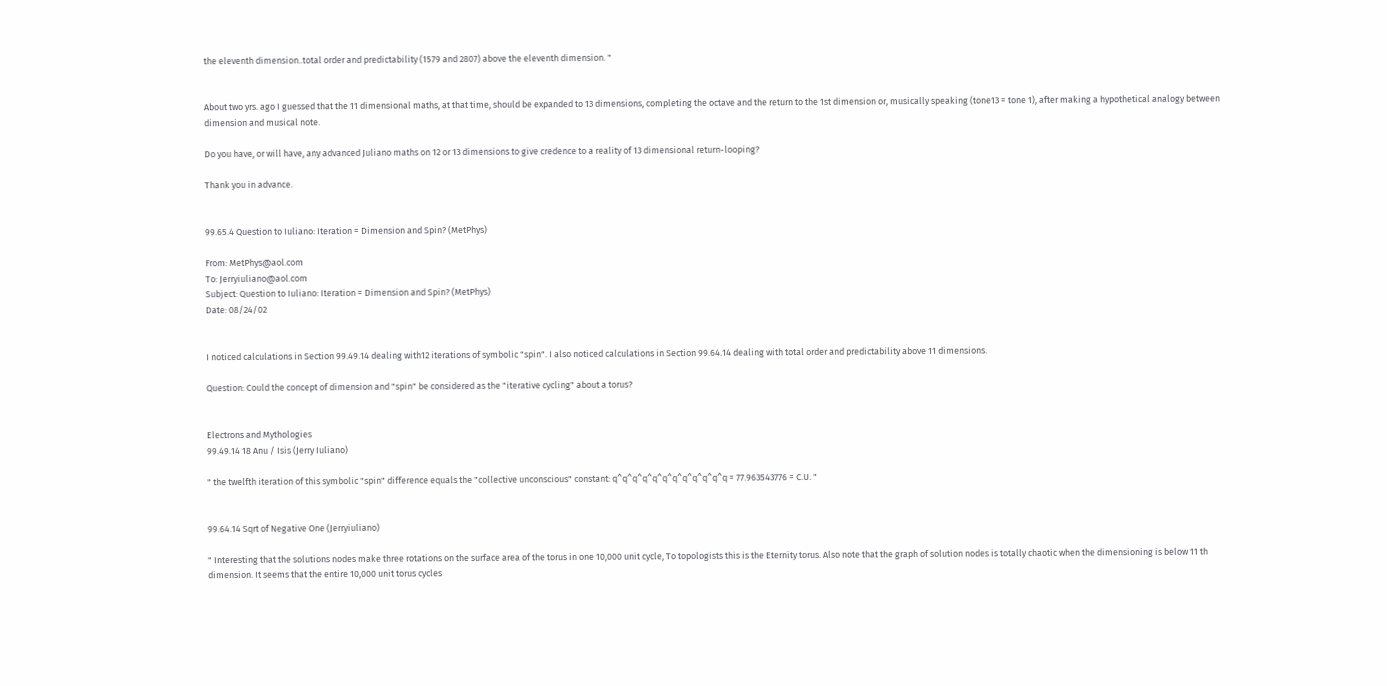the eleventh dimension..total order and predictability (1579 and 2807) above the eleventh dimension. "


About two yrs. ago I guessed that the 11 dimensional maths, at that time, should be expanded to 13 dimensions, completing the octave and the return to the 1st dimension or, musically speaking (tone13 = tone 1), after making a hypothetical analogy between dimension and musical note.

Do you have, or will have, any advanced Juliano maths on 12 or 13 dimensions to give credence to a reality of 13 dimensional return-looping?

Thank you in advance.


99.65.4 Question to Iuliano: Iteration = Dimension and Spin? (MetPhys)

From: MetPhys@aol.com
To: Jerryiuliano@aol.com
Subject: Question to Iuliano: Iteration = Dimension and Spin? (MetPhys)
Date: 08/24/02


I noticed calculations in Section 99.49.14 dealing with12 iterations of symbolic "spin". I also noticed calculations in Section 99.64.14 dealing with total order and predictability above 11 dimensions.

Question: Could the concept of dimension and "spin" be considered as the "iterative cycling" about a torus?


Electrons and Mythologies
99.49.14 18 Anu / Isis (Jerry Iuliano)

" the twelfth iteration of this symbolic "spin" difference equals the "collective unconscious" constant: q^q^q^q^q^q^q^q^q^q^q^q = 77.963543776 = C.U. "


99.64.14 Sqrt of Negative One (Jerryiuliano)

" Interesting that the solutions nodes make three rotations on the surface area of the torus in one 10,000 unit cycle, To topologists this is the Eternity torus. Also note that the graph of solution nodes is totally chaotic when the dimensioning is below 11 th dimension. It seems that the entire 10,000 unit torus cycles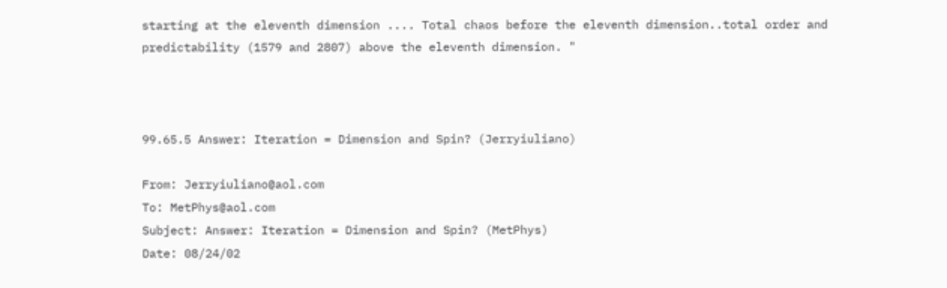starting at the eleventh dimension .... Total chaos before the eleventh dimension..total order and predictability (1579 and 2807) above the eleventh dimension. "



99.65.5 Answer: Iteration = Dimension and Spin? (Jerryiuliano)

From: Jerryiuliano@aol.com
To: MetPhys@aol.com
Subject: Answer: Iteration = Dimension and Spin? (MetPhys)
Date: 08/24/02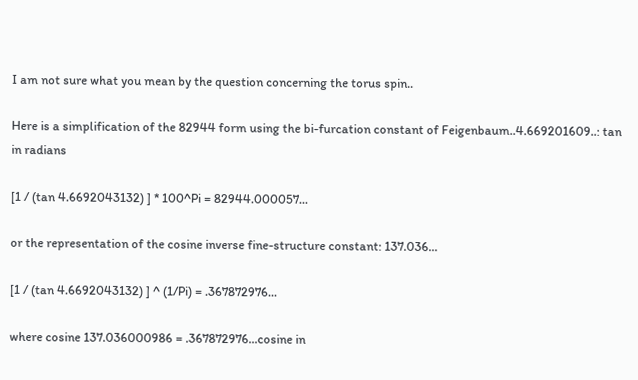I am not sure what you mean by the question concerning the torus spin..

Here is a simplification of the 82944 form using the bi-furcation constant of Feigenbaum..4.669201609..: tan in radians

[1 / (tan 4.6692043132) ] * 100^Pi = 82944.000057...

or the representation of the cosine inverse fine-structure constant: 137.036...

[1 / (tan 4.6692043132) ] ^ (1/Pi) = .367872976...

where cosine 137.036000986 = .367872976...cosine in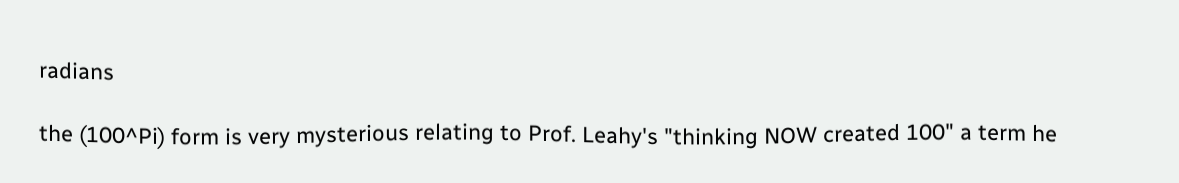radians

the (100^Pi) form is very mysterious relating to Prof. Leahy's "thinking NOW created 100" a term he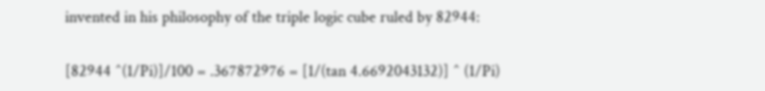invented in his philosophy of the triple logic cube ruled by 82944:

[82944 ^(1/Pi)]/100 = .367872976 = [1/(tan 4.6692043132)] ^ (1/Pi)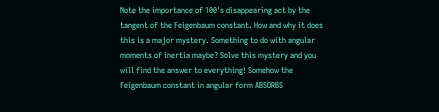Note the importance of 100's disappearing act by the tangent of the Feigenbaum constant. How and why it does this is a major mystery. Something to do with angular moments of inertia maybe? Solve this mystery and you will find the answer to everything! Somehow the Feigenbaum constant in angular form ABSORBS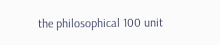the philosophical 100 unit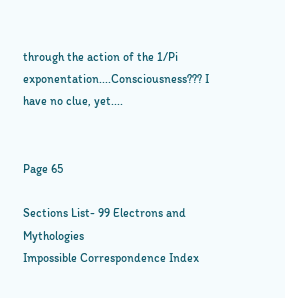through the action of the 1/Pi exponentation....Consciousness??? I have no clue, yet....


Page 65

Sections List- 99 Electrons and Mythologies
Impossible Correspondence Index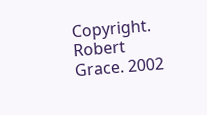Copyright. Robert Grace. 2002